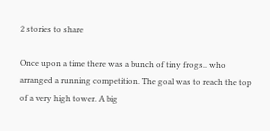2 stories to share

Once upon a time there was a bunch of tiny frogs.. who arranged a running competition. The goal was to reach the top of a very high tower. A big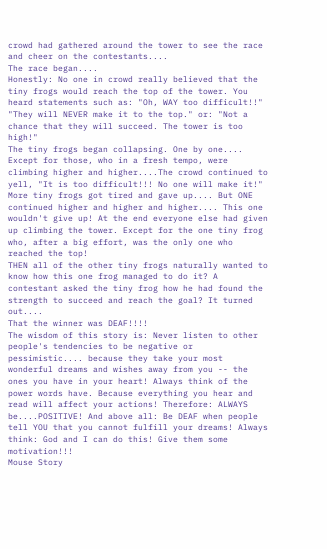crowd had gathered around the tower to see the race and cheer on the contestants....
The race began....
Honestly: No one in crowd really believed that the tiny frogs would reach the top of the tower. You heard statements such as: "Oh, WAY too difficult!!" "They will NEVER make it to the top." or: "Not a chance that they will succeed. The tower is too high!"
The tiny frogs began collapsing. One by one.... Except for those, who in a fresh tempo, were climbing higher and higher....The crowd continued to yell, "It is too difficult!!! No one will make it!"
More tiny frogs got tired and gave up.... But ONE continued higher and higher and higher.... This one wouldn't give up! At the end everyone else had given up climbing the tower. Except for the one tiny frog who, after a big effort, was the only one who reached the top!
THEN all of the other tiny frogs naturally wanted to know how this one frog managed to do it? A contestant asked the tiny frog how he had found the strength to succeed and reach the goal? It turned out....
That the winner was DEAF!!!!
The wisdom of this story is: Never listen to other people's tendencies to be negative or pessimistic.... because they take your most wonderful dreams and wishes away from you -- the ones you have in your heart! Always think of the power words have. Because everything you hear and read will affect your actions! Therefore: ALWAYS be....POSITIVE! And above all: Be DEAF when people tell YOU that you cannot fulfill your dreams! Always think: God and I can do this! Give them some motivation!!!
Mouse Story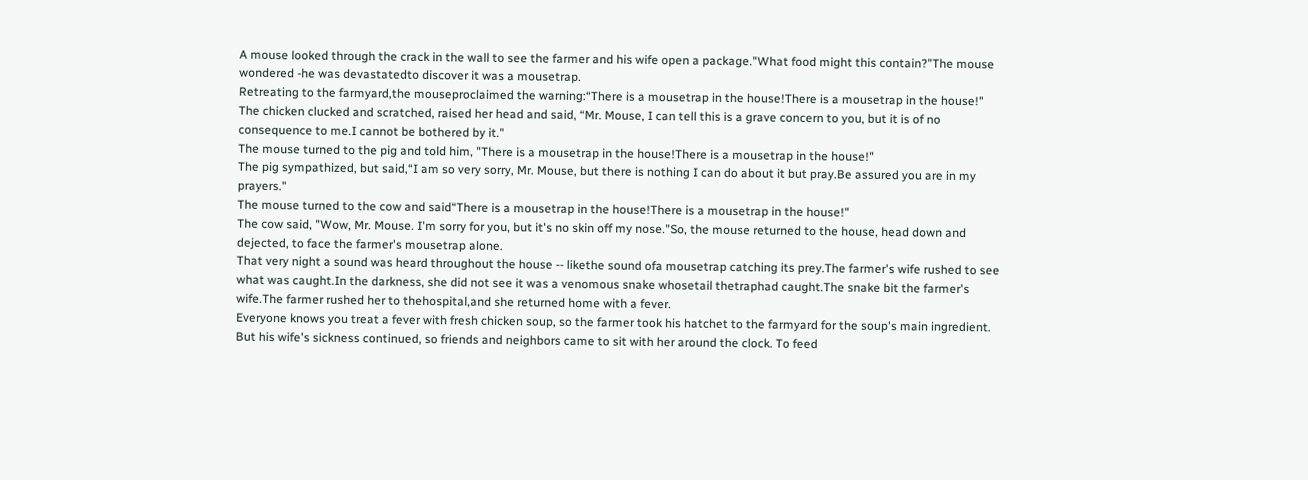A mouse looked through the crack in the wall to see the farmer and his wife open a package."What food might this contain?"The mouse wondered -he was devastatedto discover it was a mousetrap.
Retreating to the farmyard,the mouseproclaimed the warning:“There is a mousetrap in the house!There is a mousetrap in the house!"
The chicken clucked and scratched, raised her head and said, “Mr. Mouse, I can tell this is a grave concern to you, but it is of no consequence to me.I cannot be bothered by it."
The mouse turned to the pig and told him, "There is a mousetrap in the house!There is a mousetrap in the house!"
The pig sympathized, but said,“I am so very sorry, Mr. Mouse, but there is nothing I can do about it but pray.Be assured you are in my prayers."
The mouse turned to the cow and said“There is a mousetrap in the house!There is a mousetrap in the house!"
The cow said, "Wow, Mr. Mouse. I'm sorry for you, but it's no skin off my nose."So, the mouse returned to the house, head down and dejected, to face the farmer's mousetrap alone.
That very night a sound was heard throughout the house -- likethe sound ofa mousetrap catching its prey.The farmer's wife rushed to see what was caught.In the darkness, she did not see it was a venomous snake whosetail thetraphad caught.The snake bit the farmer's wife.The farmer rushed her to thehospital,and she returned home with a fever.
Everyone knows you treat a fever with fresh chicken soup, so the farmer took his hatchet to the farmyard for the soup's main ingredient.
But his wife's sickness continued, so friends and neighbors came to sit with her around the clock. To feed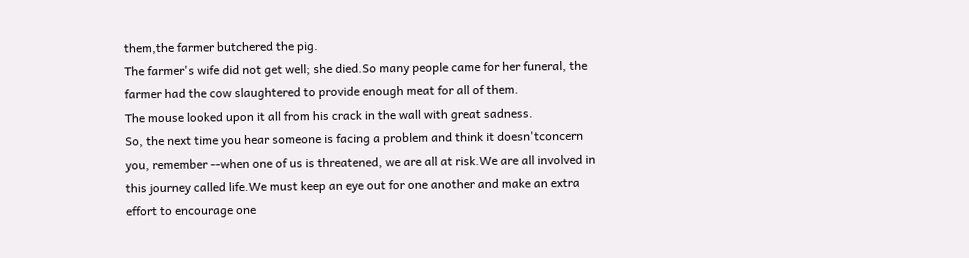them,the farmer butchered the pig.
The farmer's wife did not get well; she died.So many people came for her funeral, the farmer had the cow slaughtered to provide enough meat for all of them.
The mouse looked upon it all from his crack in the wall with great sadness.
So, the next time you hear someone is facing a problem and think it doesn'tconcern you, remember --when one of us is threatened, we are all at risk.We are all involved in this journey called life.We must keep an eye out for one another and make an extra effort to encourage one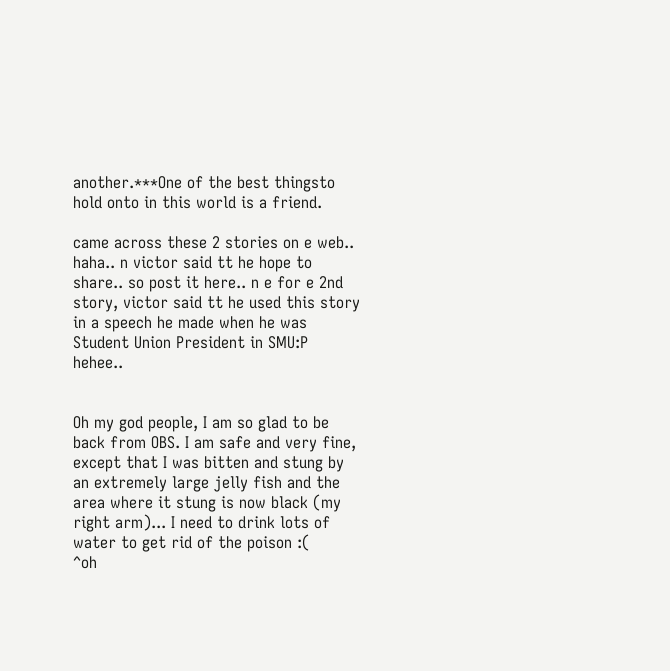another.***One of the best thingsto hold onto in this world is a friend.

came across these 2 stories on e web.. haha.. n victor said tt he hope to share.. so post it here.. n e for e 2nd story, victor said tt he used this story in a speech he made when he was Student Union President in SMU:P hehee..


Oh my god people, I am so glad to be back from OBS. I am safe and very fine, except that I was bitten and stung by an extremely large jelly fish and the area where it stung is now black (my right arm)... I need to drink lots of water to get rid of the poison :(
^oh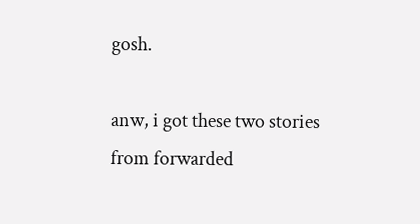gosh.

anw, i got these two stories from forwarded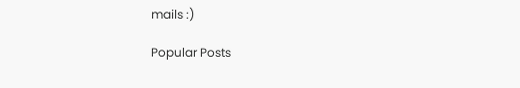mails :)

Popular Posts